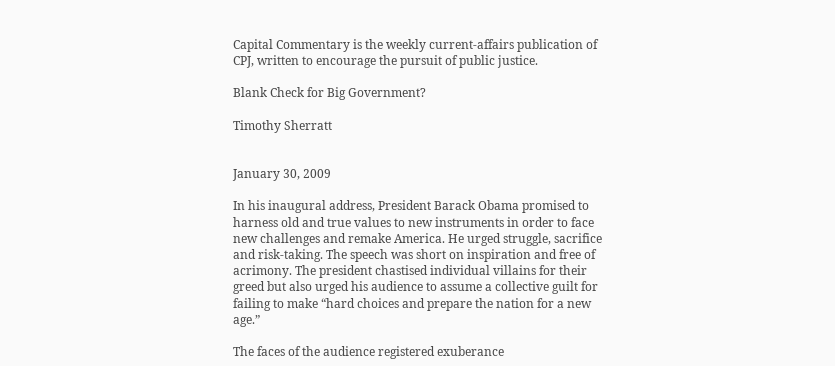Capital Commentary is the weekly current-affairs publication of CPJ, written to encourage the pursuit of public justice.

Blank Check for Big Government?

Timothy Sherratt


January 30, 2009

In his inaugural address, President Barack Obama promised to harness old and true values to new instruments in order to face new challenges and remake America. He urged struggle, sacrifice and risk-taking. The speech was short on inspiration and free of acrimony. The president chastised individual villains for their greed but also urged his audience to assume a collective guilt for failing to make “hard choices and prepare the nation for a new age.”

The faces of the audience registered exuberance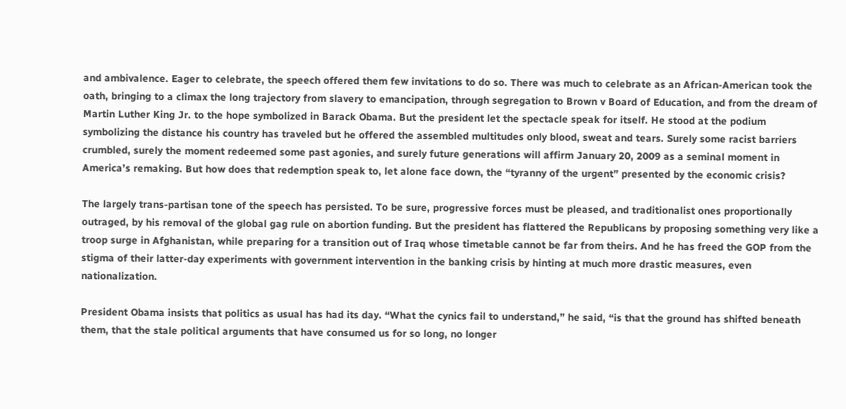and ambivalence. Eager to celebrate, the speech offered them few invitations to do so. There was much to celebrate as an African-American took the oath, bringing to a climax the long trajectory from slavery to emancipation, through segregation to Brown v Board of Education, and from the dream of Martin Luther King Jr. to the hope symbolized in Barack Obama. But the president let the spectacle speak for itself. He stood at the podium symbolizing the distance his country has traveled but he offered the assembled multitudes only blood, sweat and tears. Surely some racist barriers crumbled, surely the moment redeemed some past agonies, and surely future generations will affirm January 20, 2009 as a seminal moment in America’s remaking. But how does that redemption speak to, let alone face down, the “tyranny of the urgent” presented by the economic crisis?

The largely trans-partisan tone of the speech has persisted. To be sure, progressive forces must be pleased, and traditionalist ones proportionally outraged, by his removal of the global gag rule on abortion funding. But the president has flattered the Republicans by proposing something very like a troop surge in Afghanistan, while preparing for a transition out of Iraq whose timetable cannot be far from theirs. And he has freed the GOP from the stigma of their latter-day experiments with government intervention in the banking crisis by hinting at much more drastic measures, even nationalization.

President Obama insists that politics as usual has had its day. “What the cynics fail to understand,” he said, “is that the ground has shifted beneath them, that the stale political arguments that have consumed us for so long, no longer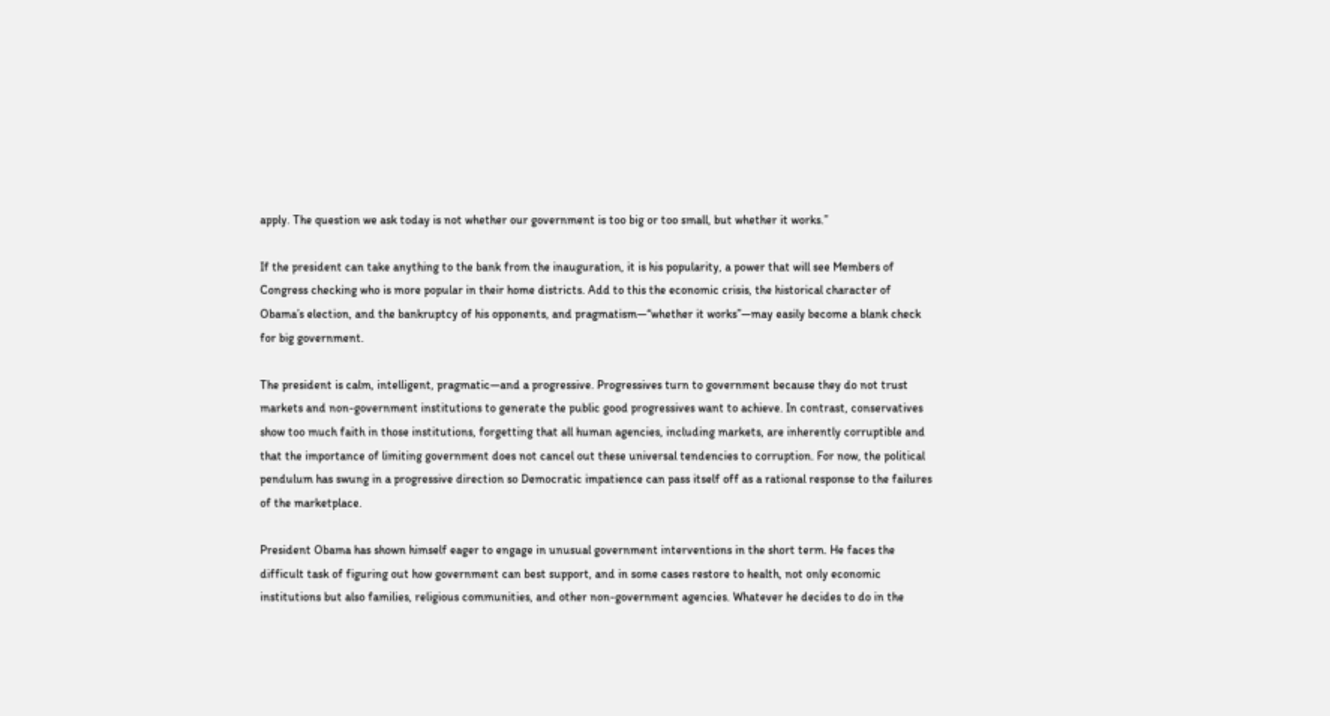apply. The question we ask today is not whether our government is too big or too small, but whether it works.”

If the president can take anything to the bank from the inauguration, it is his popularity, a power that will see Members of Congress checking who is more popular in their home districts. Add to this the economic crisis, the historical character of Obama’s election, and the bankruptcy of his opponents, and pragmatism—“whether it works”—may easily become a blank check for big government.

The president is calm, intelligent, pragmatic—and a progressive. Progressives turn to government because they do not trust markets and non-government institutions to generate the public good progressives want to achieve. In contrast, conservatives show too much faith in those institutions, forgetting that all human agencies, including markets, are inherently corruptible and that the importance of limiting government does not cancel out these universal tendencies to corruption. For now, the political pendulum has swung in a progressive direction so Democratic impatience can pass itself off as a rational response to the failures of the marketplace.

President Obama has shown himself eager to engage in unusual government interventions in the short term. He faces the difficult task of figuring out how government can best support, and in some cases restore to health, not only economic institutions but also families, religious communities, and other non-government agencies. Whatever he decides to do in the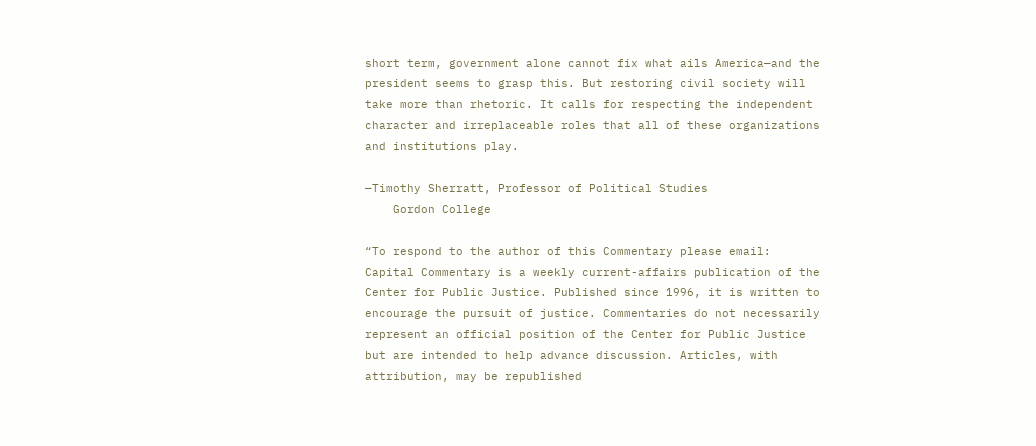short term, government alone cannot fix what ails America—and the president seems to grasp this. But restoring civil society will take more than rhetoric. It calls for respecting the independent character and irreplaceable roles that all of these organizations and institutions play.

—Timothy Sherratt, Professor of Political Studies
    Gordon College

“To respond to the author of this Commentary please email:
Capital Commentary is a weekly current-affairs publication of the Center for Public Justice. Published since 1996, it is written to encourage the pursuit of justice. Commentaries do not necessarily represent an official position of the Center for Public Justice but are intended to help advance discussion. Articles, with attribution, may be republished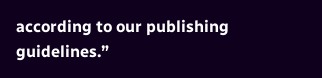according to our publishing guidelines.”